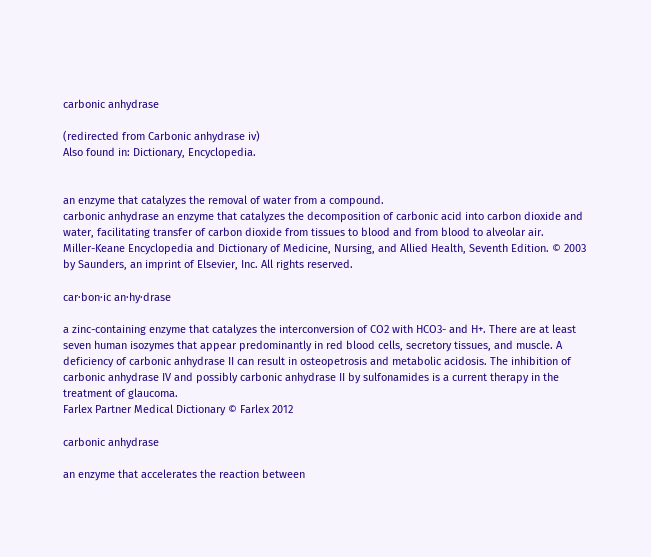carbonic anhydrase

(redirected from Carbonic anhydrase iv)
Also found in: Dictionary, Encyclopedia.


an enzyme that catalyzes the removal of water from a compound.
carbonic anhydrase an enzyme that catalyzes the decomposition of carbonic acid into carbon dioxide and water, facilitating transfer of carbon dioxide from tissues to blood and from blood to alveolar air.
Miller-Keane Encyclopedia and Dictionary of Medicine, Nursing, and Allied Health, Seventh Edition. © 2003 by Saunders, an imprint of Elsevier, Inc. All rights reserved.

car·bon·ic an·hy·drase

a zinc-containing enzyme that catalyzes the interconversion of CO2 with HCO3- and H+. There are at least seven human isozymes that appear predominantly in red blood cells, secretory tissues, and muscle. A deficiency of carbonic anhydrase II can result in osteopetrosis and metabolic acidosis. The inhibition of carbonic anhydrase IV and possibly carbonic anhydrase II by sulfonamides is a current therapy in the treatment of glaucoma.
Farlex Partner Medical Dictionary © Farlex 2012

carbonic anhydrase

an enzyme that accelerates the reaction between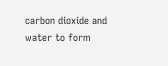carbon dioxide and water to form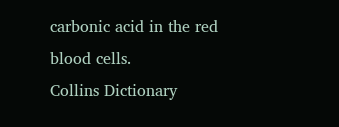carbonic acid in the red blood cells.
Collins Dictionary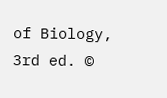of Biology, 3rd ed. ©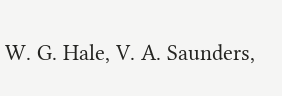W. G. Hale, V. A. Saunders,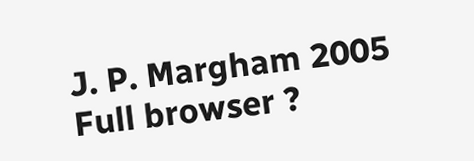J. P. Margham 2005
Full browser ?